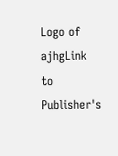Logo of ajhgLink to Publisher's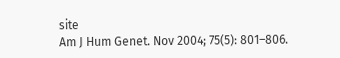site
Am J Hum Genet. Nov 2004; 75(5): 801–806.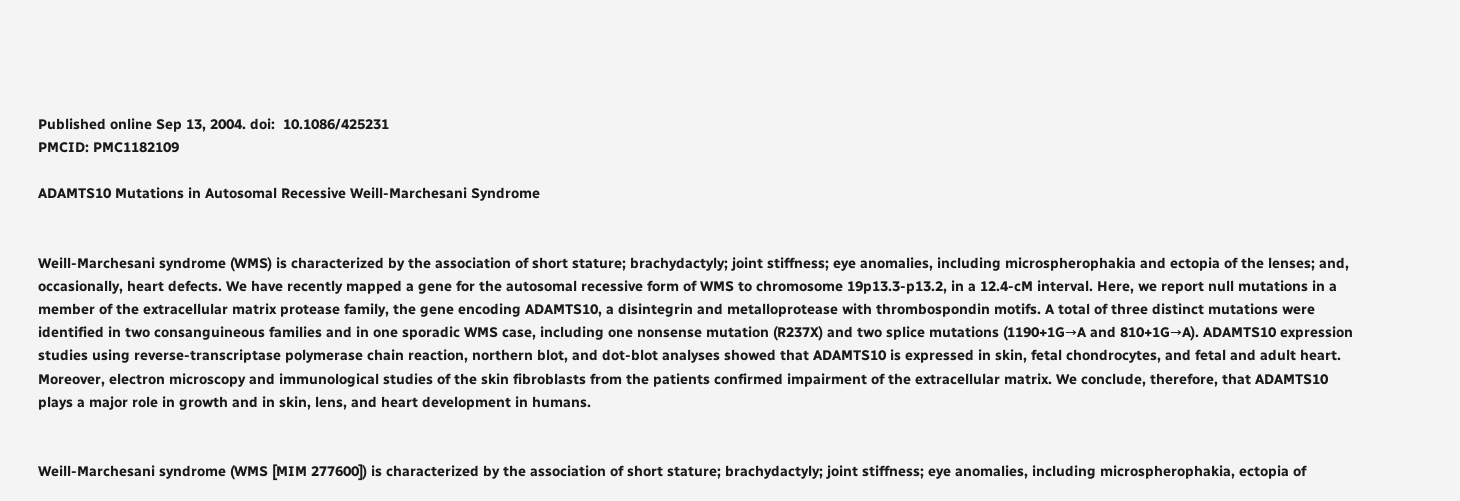Published online Sep 13, 2004. doi:  10.1086/425231
PMCID: PMC1182109

ADAMTS10 Mutations in Autosomal Recessive Weill-Marchesani Syndrome


Weill-Marchesani syndrome (WMS) is characterized by the association of short stature; brachydactyly; joint stiffness; eye anomalies, including microspherophakia and ectopia of the lenses; and, occasionally, heart defects. We have recently mapped a gene for the autosomal recessive form of WMS to chromosome 19p13.3-p13.2, in a 12.4-cM interval. Here, we report null mutations in a member of the extracellular matrix protease family, the gene encoding ADAMTS10, a disintegrin and metalloprotease with thrombospondin motifs. A total of three distinct mutations were identified in two consanguineous families and in one sporadic WMS case, including one nonsense mutation (R237X) and two splice mutations (1190+1G→A and 810+1G→A). ADAMTS10 expression studies using reverse-transcriptase polymerase chain reaction, northern blot, and dot-blot analyses showed that ADAMTS10 is expressed in skin, fetal chondrocytes, and fetal and adult heart. Moreover, electron microscopy and immunological studies of the skin fibroblasts from the patients confirmed impairment of the extracellular matrix. We conclude, therefore, that ADAMTS10 plays a major role in growth and in skin, lens, and heart development in humans.


Weill-Marchesani syndrome (WMS [MIM 277600]) is characterized by the association of short stature; brachydactyly; joint stiffness; eye anomalies, including microspherophakia, ectopia of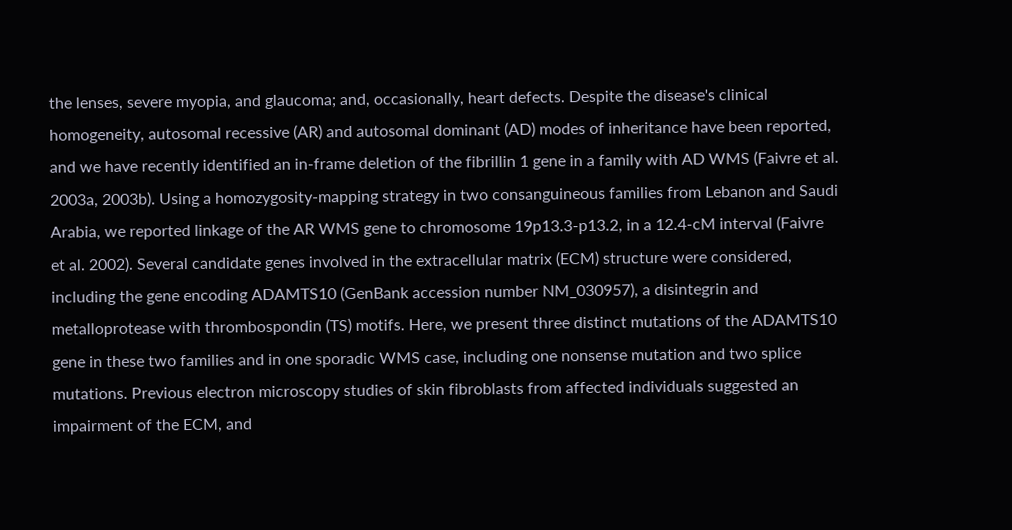the lenses, severe myopia, and glaucoma; and, occasionally, heart defects. Despite the disease's clinical homogeneity, autosomal recessive (AR) and autosomal dominant (AD) modes of inheritance have been reported, and we have recently identified an in-frame deletion of the fibrillin 1 gene in a family with AD WMS (Faivre et al. 2003a, 2003b). Using a homozygosity-mapping strategy in two consanguineous families from Lebanon and Saudi Arabia, we reported linkage of the AR WMS gene to chromosome 19p13.3-p13.2, in a 12.4-cM interval (Faivre et al. 2002). Several candidate genes involved in the extracellular matrix (ECM) structure were considered, including the gene encoding ADAMTS10 (GenBank accession number NM_030957), a disintegrin and metalloprotease with thrombospondin (TS) motifs. Here, we present three distinct mutations of the ADAMTS10 gene in these two families and in one sporadic WMS case, including one nonsense mutation and two splice mutations. Previous electron microscopy studies of skin fibroblasts from affected individuals suggested an impairment of the ECM, and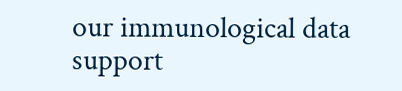our immunological data support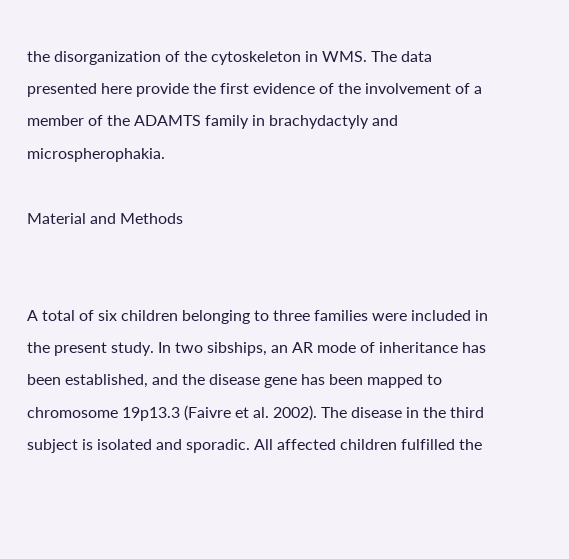the disorganization of the cytoskeleton in WMS. The data presented here provide the first evidence of the involvement of a member of the ADAMTS family in brachydactyly and microspherophakia.

Material and Methods


A total of six children belonging to three families were included in the present study. In two sibships, an AR mode of inheritance has been established, and the disease gene has been mapped to chromosome 19p13.3 (Faivre et al. 2002). The disease in the third subject is isolated and sporadic. All affected children fulfilled the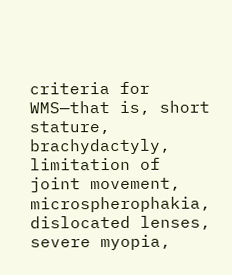criteria for WMS—that is, short stature, brachydactyly, limitation of joint movement, microspherophakia, dislocated lenses, severe myopia,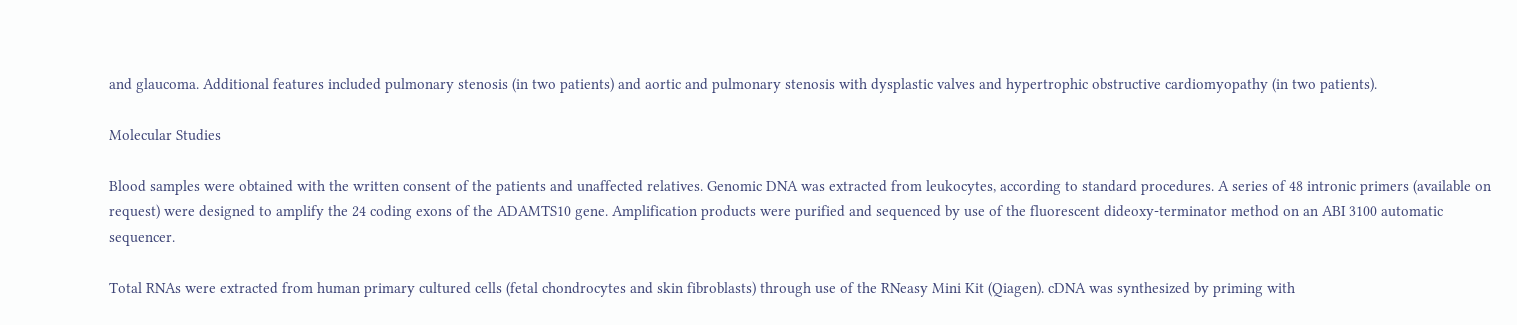and glaucoma. Additional features included pulmonary stenosis (in two patients) and aortic and pulmonary stenosis with dysplastic valves and hypertrophic obstructive cardiomyopathy (in two patients).

Molecular Studies

Blood samples were obtained with the written consent of the patients and unaffected relatives. Genomic DNA was extracted from leukocytes, according to standard procedures. A series of 48 intronic primers (available on request) were designed to amplify the 24 coding exons of the ADAMTS10 gene. Amplification products were purified and sequenced by use of the fluorescent dideoxy-terminator method on an ABI 3100 automatic sequencer.

Total RNAs were extracted from human primary cultured cells (fetal chondrocytes and skin fibroblasts) through use of the RNeasy Mini Kit (Qiagen). cDNA was synthesized by priming with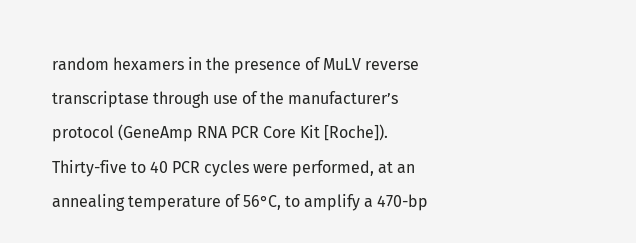random hexamers in the presence of MuLV reverse transcriptase through use of the manufacturer’s protocol (GeneAmp RNA PCR Core Kit [Roche]). Thirty-five to 40 PCR cycles were performed, at an annealing temperature of 56°C, to amplify a 470-bp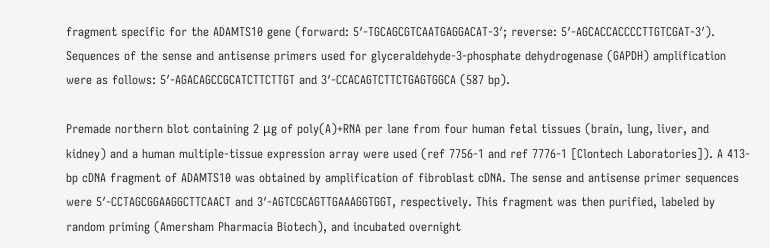fragment specific for the ADAMTS10 gene (forward: 5′-TGCAGCGTCAATGAGGACAT-3′; reverse: 5′-AGCACCACCCCTTGTCGAT-3′). Sequences of the sense and antisense primers used for glyceraldehyde-3-phosphate dehydrogenase (GAPDH) amplification were as follows: 5′-AGACAGCCGCATCTTCTTGT and 3′-CCACAGTCTTCTGAGTGGCA (587 bp).

Premade northern blot containing 2 μg of poly(A)+RNA per lane from four human fetal tissues (brain, lung, liver, and kidney) and a human multiple-tissue expression array were used (ref 7756-1 and ref 7776-1 [Clontech Laboratories]). A 413-bp cDNA fragment of ADAMTS10 was obtained by amplification of fibroblast cDNA. The sense and antisense primer sequences were 5′-CCTAGCGGAAGGCTTCAACT and 3′-AGTCGCAGTTGAAAGGTGGT, respectively. This fragment was then purified, labeled by random priming (Amersham Pharmacia Biotech), and incubated overnight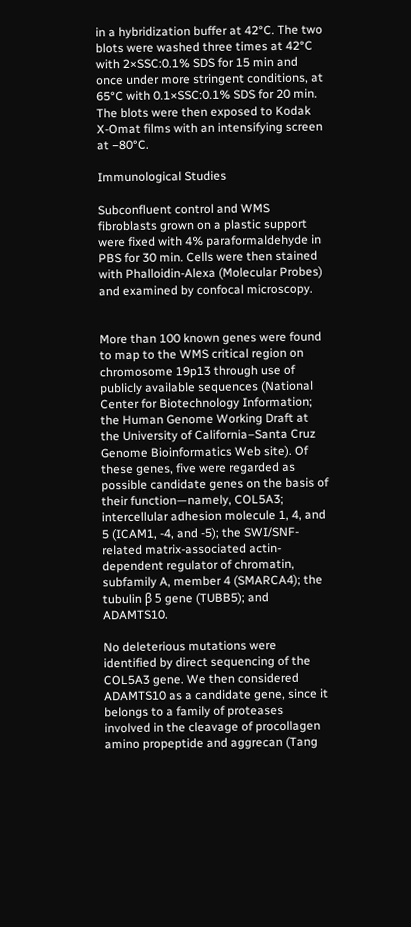in a hybridization buffer at 42°C. The two blots were washed three times at 42°C with 2×SSC:0.1% SDS for 15 min and once under more stringent conditions, at 65°C with 0.1×SSC:0.1% SDS for 20 min. The blots were then exposed to Kodak X-Omat films with an intensifying screen at −80°C.

Immunological Studies

Subconfluent control and WMS fibroblasts grown on a plastic support were fixed with 4% paraformaldehyde in PBS for 30 min. Cells were then stained with Phalloidin-Alexa (Molecular Probes) and examined by confocal microscopy.


More than 100 known genes were found to map to the WMS critical region on chromosome 19p13 through use of publicly available sequences (National Center for Biotechnology Information; the Human Genome Working Draft at the University of California–Santa Cruz Genome Bioinformatics Web site). Of these genes, five were regarded as possible candidate genes on the basis of their function—namely, COL5A3; intercellular adhesion molecule 1, 4, and 5 (ICAM1, -4, and -5); the SWI/SNF-related matrix-associated actin-dependent regulator of chromatin, subfamily A, member 4 (SMARCA4); the tubulin β 5 gene (TUBB5); and ADAMTS10.

No deleterious mutations were identified by direct sequencing of the COL5A3 gene. We then considered ADAMTS10 as a candidate gene, since it belongs to a family of proteases involved in the cleavage of procollagen amino propeptide and aggrecan (Tang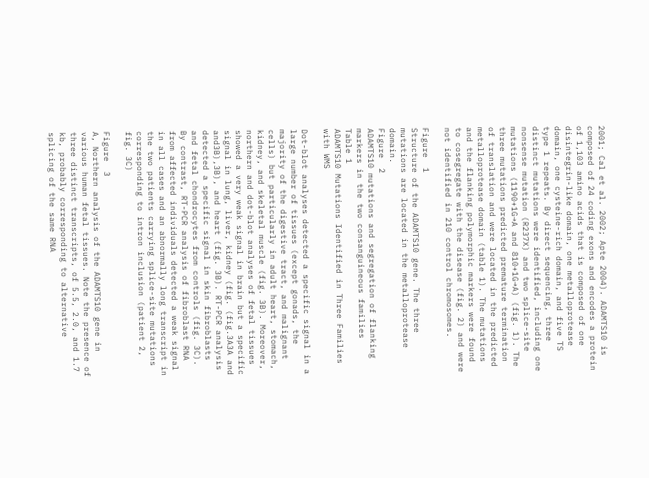2001; Cal et al. 2002; Apte 2004). ADAMTS10 is composed of 24 coding exons and encodes a protein of 1,103 amino acids that is composed of one disintegrin-like domain, one metalloprotease domain, one cysteine-rich domain, and five TS type 1 repeats. By direct sequencing, three distinct mutations were identified, including one nonsense mutation (R237X) and two splice-site mutations (1190+1G→A and 810+1G→A) (fig. 1). The three mutations predicted premature termination of translation and were located in the predicted metalloprotease domain (table 1). The mutations and the flanking polymorphic markers were found to cosegregate with the disease (fig. 2) and were not identified in 210 control chromosomes.

Figure  1
Structure of the ADAMTS10 gene. The three mutations are located in the metalloprotease domain.
Figure  2
ADAMTS10 mutations and segregation of flanking markers in the two consanguineous families
Table 1
ADAMTS10 Mutations Identified in Three Families with WMS

Dot-blot analyses detected a specific signal in a large number of tissues (except gonads, the majority of the digestive tract, and malignant cells) but particularly in adult heart, stomach, kidney, and skeletal muscle (fig. 3B). Moreover, northern and dot-blot analyses of fetal tissues showed a very weak signal in brain but a specific signal in lung, liver, kidney (fig. (fig.3A3A and and3B),3B), and heart (fig. 3B). RT-PCR analysis detected a specific signal in skin fibroblasts and fetal chondrocytes from controls (fig. 3C). By contrast, RT-PCR analysis of fibroblast RNA from affected individuals detected a weak signal in all cases and an abnormally long transcript in the two patients carrying splice-site mutations corresponding to intron inclusion (patient 2, fig. 3C)

Figure  3
A, Northern analysis of the ADAMTS10 gene in various human fetal tissues. Note the presence of three distinct transcripts, of 5.5, 2.0, and 1.7 kb, probably corresponding to alternative splicing of the same RNA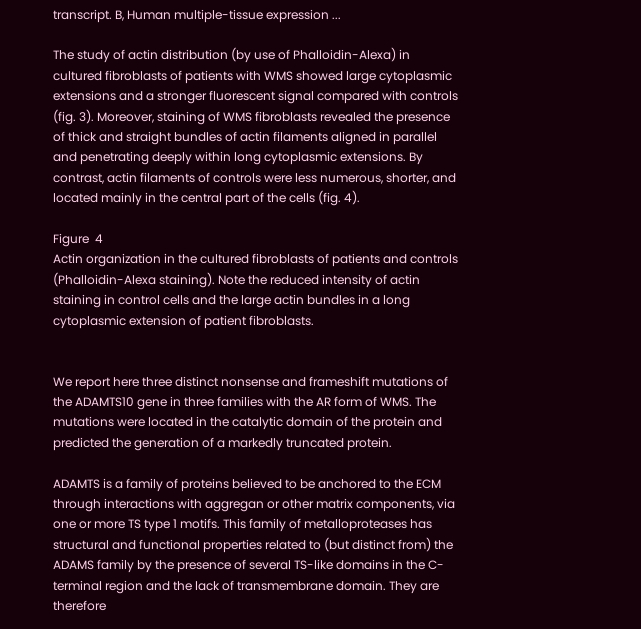transcript. B, Human multiple-tissue expression ...

The study of actin distribution (by use of Phalloidin-Alexa) in cultured fibroblasts of patients with WMS showed large cytoplasmic extensions and a stronger fluorescent signal compared with controls (fig. 3). Moreover, staining of WMS fibroblasts revealed the presence of thick and straight bundles of actin filaments aligned in parallel and penetrating deeply within long cytoplasmic extensions. By contrast, actin filaments of controls were less numerous, shorter, and located mainly in the central part of the cells (fig. 4).

Figure  4
Actin organization in the cultured fibroblasts of patients and controls (Phalloidin-Alexa staining). Note the reduced intensity of actin staining in control cells and the large actin bundles in a long cytoplasmic extension of patient fibroblasts.


We report here three distinct nonsense and frameshift mutations of the ADAMTS10 gene in three families with the AR form of WMS. The mutations were located in the catalytic domain of the protein and predicted the generation of a markedly truncated protein.

ADAMTS is a family of proteins believed to be anchored to the ECM through interactions with aggregan or other matrix components, via one or more TS type 1 motifs. This family of metalloproteases has structural and functional properties related to (but distinct from) the ADAMS family by the presence of several TS-like domains in the C-terminal region and the lack of transmembrane domain. They are therefore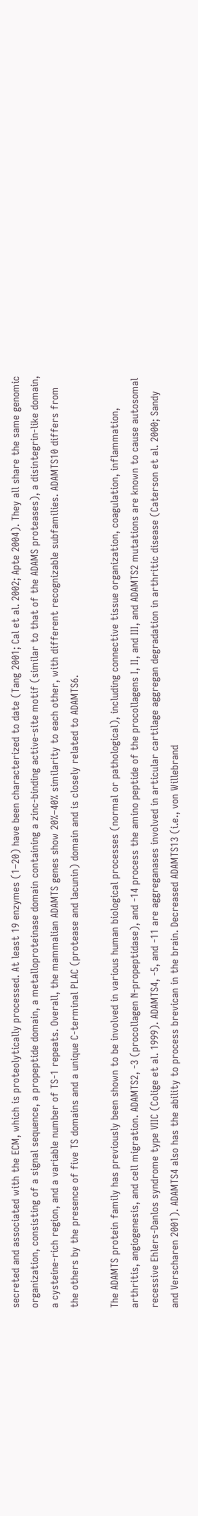secreted and associated with the ECM, which is proteolytically processed. At least 19 enzymes (1–20) have been characterized to date (Tang 2001; Cal et al. 2002; Apte 2004). They all share the same genomic organization, consisting of a signal sequence, a propeptide domain, a metalloproteinase domain containing a zinc-binding active-site motif (similar to that of the ADAMS proteases), a disintegrin-like domain, a cysteine-rich region, and a variable number of TS-1 repeats. Overall, the mammalian ADAMTS genes show 20%–40% similarity to each other, with different recognizable subfamilies. ADAMTS10 differs from the others by the presence of five TS domains and a unique C-terminal PLAC (protease and lacunin) domain and is closely related to ADAMTS6.

The ADAMTS protein family has previously been shown to be involved in various human biological processes (normal or pathological), including connective tissue organization, coagulation, inflammation, arthritis, angiogenesis, and cell migration. ADAMTS2, -3 (procollagen N-propeptidase), and -14 process the amino peptide of the procollagens I, II, and III, and ADAMTS2 mutations are known to cause autosomal recessive Ehlers-Danlos syndrome type VIIC (Colige et al. 1999). ADAMTS4, -5, and -11 are aggreganases involved in articular cartilage aggregan degradation in arthritic disease (Caterson et al. 2000; Sandy and Verscharen 2001). ADAMTS4 also has the ability to process brevican in the brain. Decreased ADAMTS13 (i.e., von Willebrand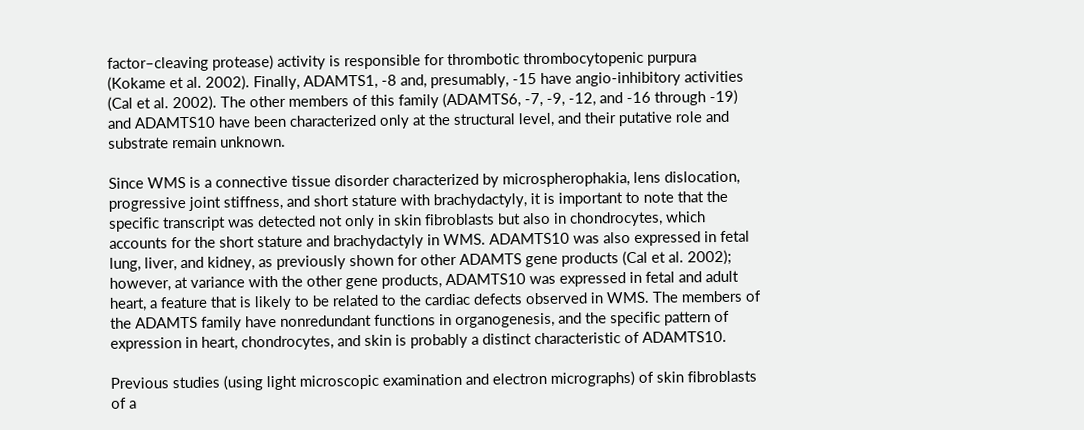factor–cleaving protease) activity is responsible for thrombotic thrombocytopenic purpura (Kokame et al. 2002). Finally, ADAMTS1, -8 and, presumably, -15 have angio-inhibitory activities (Cal et al. 2002). The other members of this family (ADAMTS6, -7, -9, -12, and -16 through -19) and ADAMTS10 have been characterized only at the structural level, and their putative role and substrate remain unknown.

Since WMS is a connective tissue disorder characterized by microspherophakia, lens dislocation, progressive joint stiffness, and short stature with brachydactyly, it is important to note that the specific transcript was detected not only in skin fibroblasts but also in chondrocytes, which accounts for the short stature and brachydactyly in WMS. ADAMTS10 was also expressed in fetal lung, liver, and kidney, as previously shown for other ADAMTS gene products (Cal et al. 2002); however, at variance with the other gene products, ADAMTS10 was expressed in fetal and adult heart, a feature that is likely to be related to the cardiac defects observed in WMS. The members of the ADAMTS family have nonredundant functions in organogenesis, and the specific pattern of expression in heart, chondrocytes, and skin is probably a distinct characteristic of ADAMTS10.

Previous studies (using light microscopic examination and electron micrographs) of skin fibroblasts of a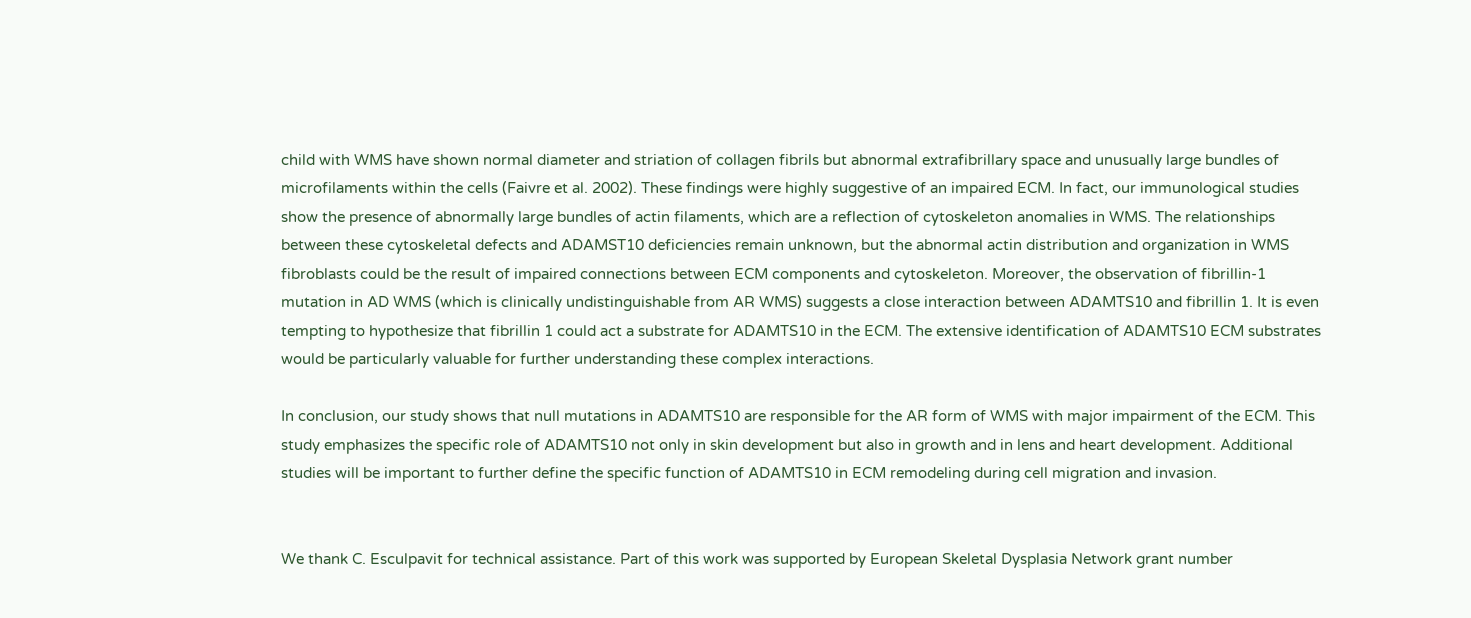child with WMS have shown normal diameter and striation of collagen fibrils but abnormal extrafibrillary space and unusually large bundles of microfilaments within the cells (Faivre et al. 2002). These findings were highly suggestive of an impaired ECM. In fact, our immunological studies show the presence of abnormally large bundles of actin filaments, which are a reflection of cytoskeleton anomalies in WMS. The relationships between these cytoskeletal defects and ADAMST10 deficiencies remain unknown, but the abnormal actin distribution and organization in WMS fibroblasts could be the result of impaired connections between ECM components and cytoskeleton. Moreover, the observation of fibrillin-1 mutation in AD WMS (which is clinically undistinguishable from AR WMS) suggests a close interaction between ADAMTS10 and fibrillin 1. It is even tempting to hypothesize that fibrillin 1 could act a substrate for ADAMTS10 in the ECM. The extensive identification of ADAMTS10 ECM substrates would be particularly valuable for further understanding these complex interactions.

In conclusion, our study shows that null mutations in ADAMTS10 are responsible for the AR form of WMS with major impairment of the ECM. This study emphasizes the specific role of ADAMTS10 not only in skin development but also in growth and in lens and heart development. Additional studies will be important to further define the specific function of ADAMTS10 in ECM remodeling during cell migration and invasion.


We thank C. Esculpavit for technical assistance. Part of this work was supported by European Skeletal Dysplasia Network grant number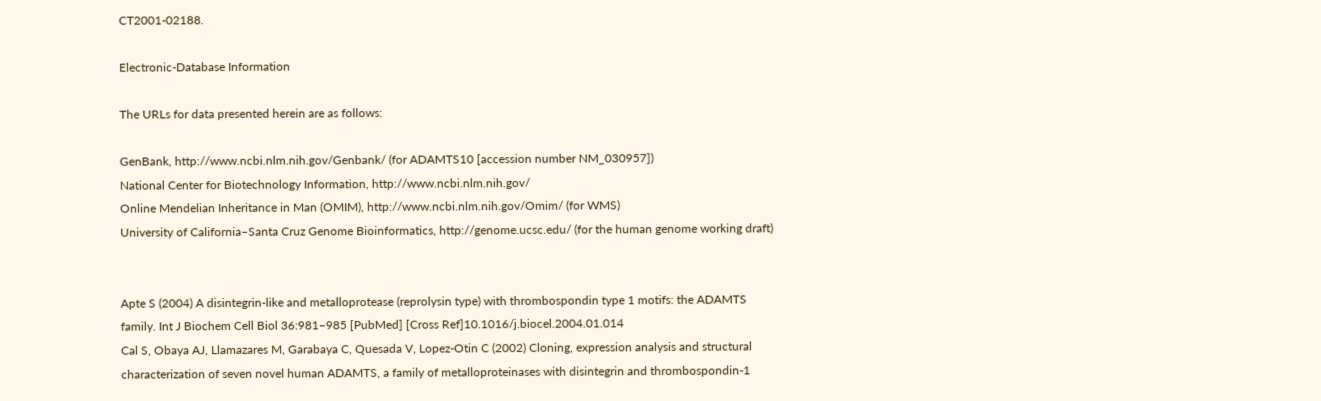CT2001-02188.

Electronic-Database Information

The URLs for data presented herein are as follows:

GenBank, http://www.ncbi.nlm.nih.gov/Genbank/ (for ADAMTS10 [accession number NM_030957])
National Center for Biotechnology Information, http://www.ncbi.nlm.nih.gov/
Online Mendelian Inheritance in Man (OMIM), http://www.ncbi.nlm.nih.gov/Omim/ (for WMS)
University of California–Santa Cruz Genome Bioinformatics, http://genome.ucsc.edu/ (for the human genome working draft)


Apte S (2004) A disintegrin-like and metalloprotease (reprolysin type) with thrombospondin type 1 motifs: the ADAMTS family. Int J Biochem Cell Biol 36:981–985 [PubMed] [Cross Ref]10.1016/j.biocel.2004.01.014
Cal S, Obaya AJ, Llamazares M, Garabaya C, Quesada V, Lopez-Otin C (2002) Cloning, expression analysis and structural characterization of seven novel human ADAMTS, a family of metalloproteinases with disintegrin and thrombospondin-1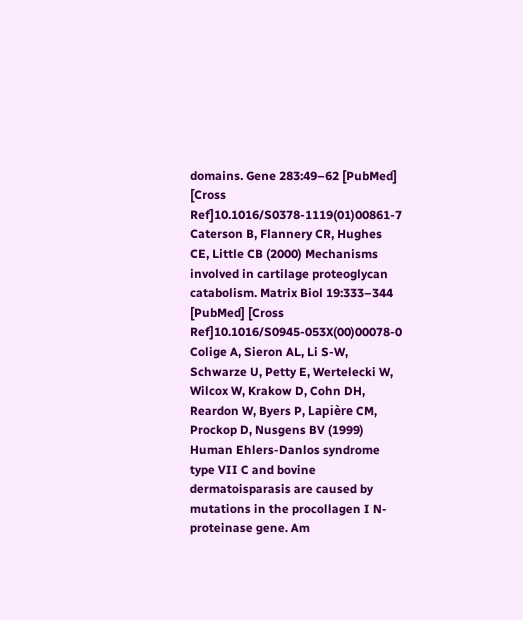domains. Gene 283:49–62 [PubMed] [Cross Ref]10.1016/S0378-1119(01)00861-7
Caterson B, Flannery CR, Hughes CE, Little CB (2000) Mechanisms involved in cartilage proteoglycan catabolism. Matrix Biol 19:333–344 [PubMed] [Cross Ref]10.1016/S0945-053X(00)00078-0
Colige A, Sieron AL, Li S-W, Schwarze U, Petty E, Wertelecki W, Wilcox W, Krakow D, Cohn DH, Reardon W, Byers P, Lapière CM, Prockop D, Nusgens BV (1999) Human Ehlers-Danlos syndrome type VII C and bovine dermatoisparasis are caused by mutations in the procollagen I N-proteinase gene. Am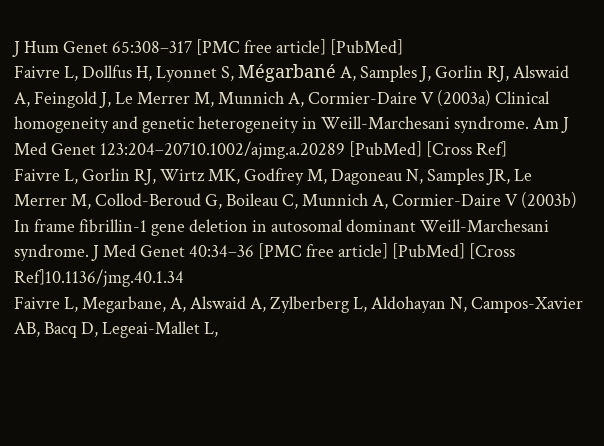J Hum Genet 65:308–317 [PMC free article] [PubMed]
Faivre L, Dollfus H, Lyonnet S, Mégarbané A, Samples J, Gorlin RJ, Alswaid A, Feingold J, Le Merrer M, Munnich A, Cormier-Daire V (2003a) Clinical homogeneity and genetic heterogeneity in Weill-Marchesani syndrome. Am J Med Genet 123:204–20710.1002/ajmg.a.20289 [PubMed] [Cross Ref]
Faivre L, Gorlin RJ, Wirtz MK, Godfrey M, Dagoneau N, Samples JR, Le Merrer M, Collod-Beroud G, Boileau C, Munnich A, Cormier-Daire V (2003b) In frame fibrillin-1 gene deletion in autosomal dominant Weill-Marchesani syndrome. J Med Genet 40:34–36 [PMC free article] [PubMed] [Cross Ref]10.1136/jmg.40.1.34
Faivre L, Megarbane, A, Alswaid A, Zylberberg L, Aldohayan N, Campos-Xavier AB, Bacq D, Legeai-Mallet L,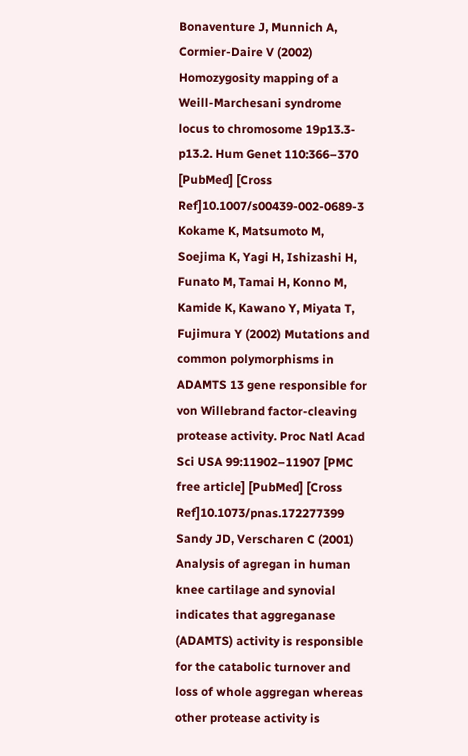Bonaventure J, Munnich A, Cormier-Daire V (2002) Homozygosity mapping of a Weill-Marchesani syndrome locus to chromosome 19p13.3-p13.2. Hum Genet 110:366–370 [PubMed] [Cross Ref]10.1007/s00439-002-0689-3
Kokame K, Matsumoto M, Soejima K, Yagi H, Ishizashi H, Funato M, Tamai H, Konno M, Kamide K, Kawano Y, Miyata T, Fujimura Y (2002) Mutations and common polymorphisms in ADAMTS 13 gene responsible for von Willebrand factor-cleaving protease activity. Proc Natl Acad Sci USA 99:11902–11907 [PMC free article] [PubMed] [Cross Ref]10.1073/pnas.172277399
Sandy JD, Verscharen C (2001) Analysis of agregan in human knee cartilage and synovial indicates that aggreganase (ADAMTS) activity is responsible for the catabolic turnover and loss of whole aggregan whereas other protease activity is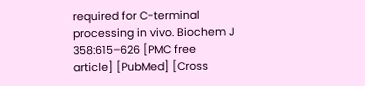required for C-terminal processing in vivo. Biochem J 358:615–626 [PMC free article] [PubMed] [Cross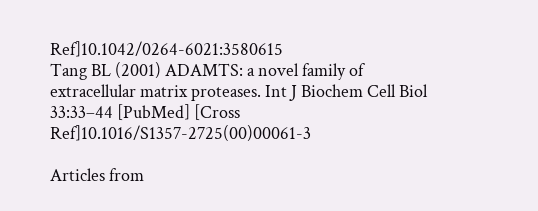Ref]10.1042/0264-6021:3580615
Tang BL (2001) ADAMTS: a novel family of extracellular matrix proteases. Int J Biochem Cell Biol 33:33–44 [PubMed] [Cross Ref]10.1016/S1357-2725(00)00061-3

Articles from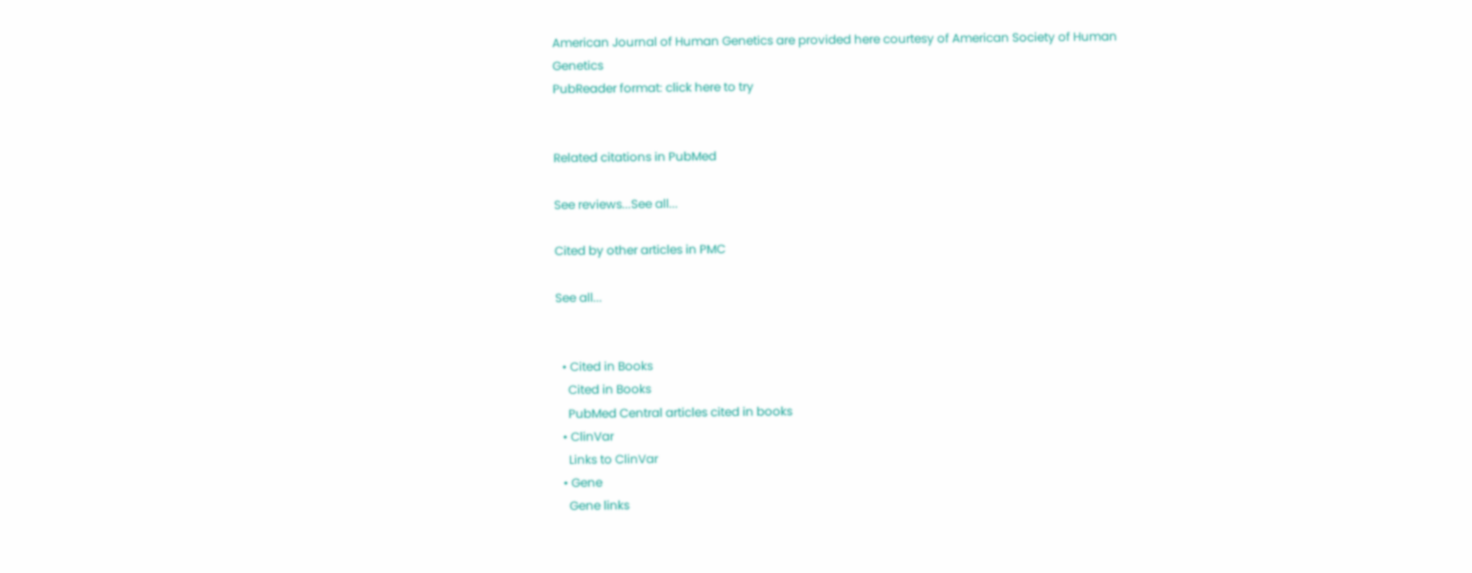American Journal of Human Genetics are provided here courtesy of American Society of Human Genetics
PubReader format: click here to try


Related citations in PubMed

See reviews...See all...

Cited by other articles in PMC

See all...


  • Cited in Books
    Cited in Books
    PubMed Central articles cited in books
  • ClinVar
    Links to ClinVar
  • Gene
    Gene links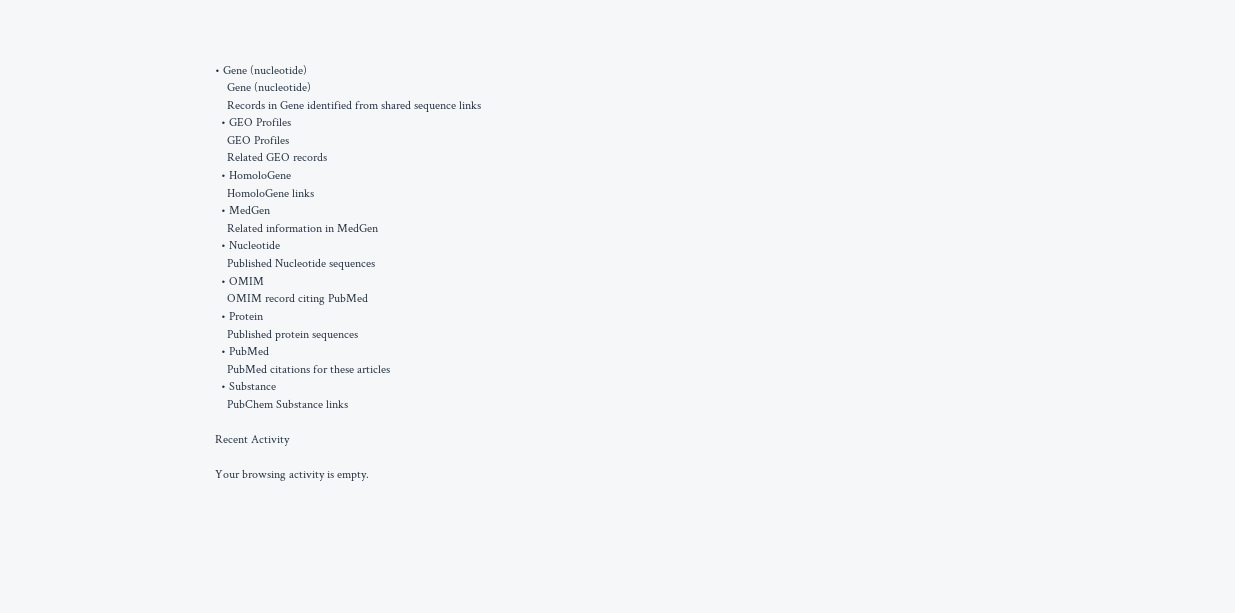• Gene (nucleotide)
    Gene (nucleotide)
    Records in Gene identified from shared sequence links
  • GEO Profiles
    GEO Profiles
    Related GEO records
  • HomoloGene
    HomoloGene links
  • MedGen
    Related information in MedGen
  • Nucleotide
    Published Nucleotide sequences
  • OMIM
    OMIM record citing PubMed
  • Protein
    Published protein sequences
  • PubMed
    PubMed citations for these articles
  • Substance
    PubChem Substance links

Recent Activity

Your browsing activity is empty.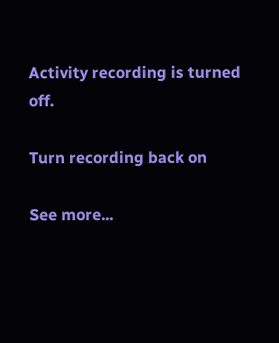Activity recording is turned off.

Turn recording back on

See more...